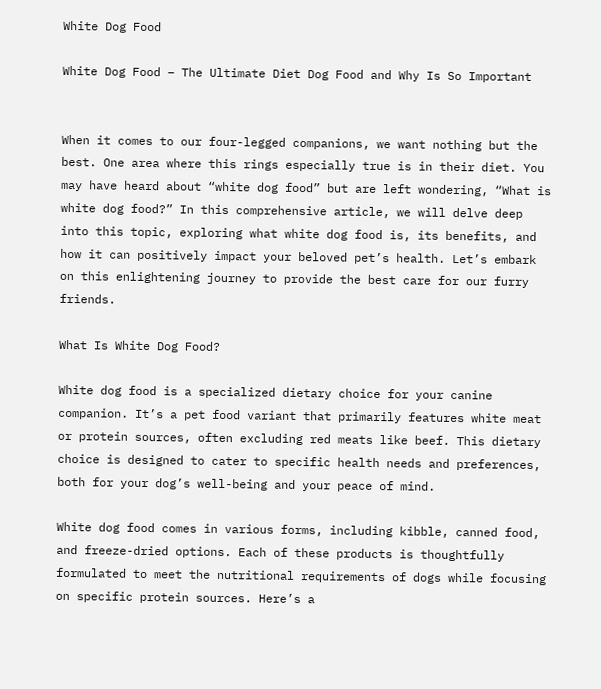White Dog Food

White Dog Food – The Ultimate Diet Dog Food and Why Is So Important


When it comes to our four-legged companions, we want nothing but the best. One area where this rings especially true is in their diet. You may have heard about “white dog food” but are left wondering, “What is white dog food?” In this comprehensive article, we will delve deep into this topic, exploring what white dog food is, its benefits, and how it can positively impact your beloved pet’s health. Let’s embark on this enlightening journey to provide the best care for our furry friends.

What Is White Dog Food?

White dog food is a specialized dietary choice for your canine companion. It’s a pet food variant that primarily features white meat or protein sources, often excluding red meats like beef. This dietary choice is designed to cater to specific health needs and preferences, both for your dog’s well-being and your peace of mind.

White dog food comes in various forms, including kibble, canned food, and freeze-dried options. Each of these products is thoughtfully formulated to meet the nutritional requirements of dogs while focusing on specific protein sources. Here’s a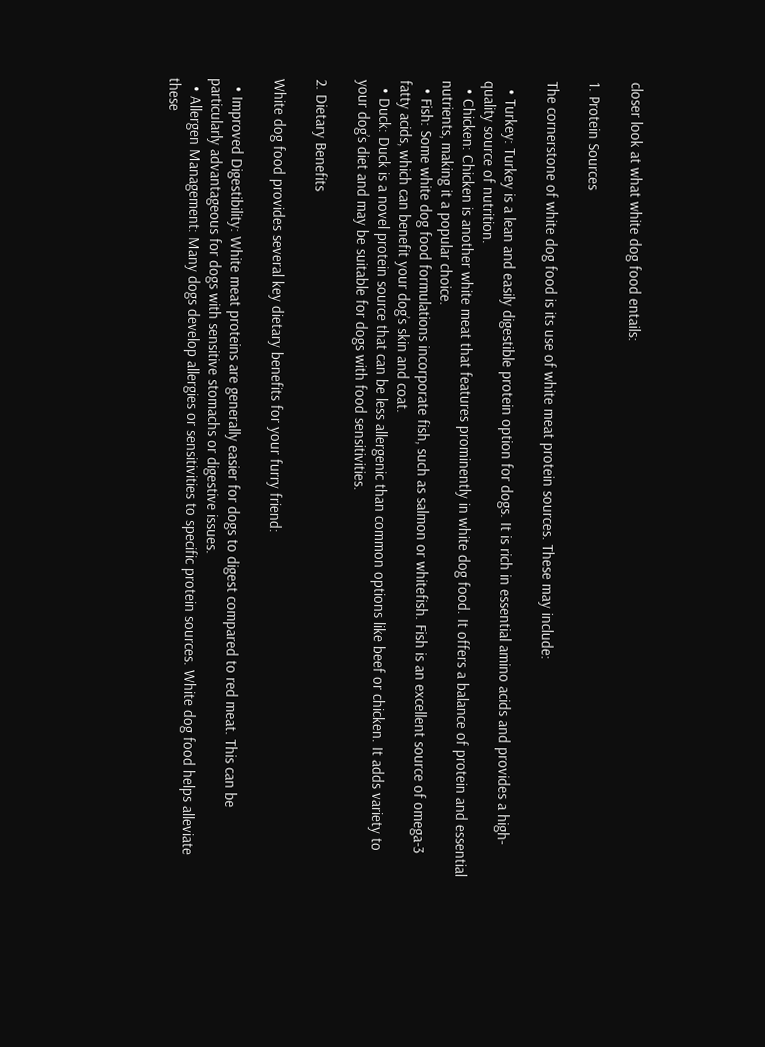closer look at what white dog food entails:

1. Protein Sources

The cornerstone of white dog food is its use of white meat protein sources. These may include:

  • Turkey: Turkey is a lean and easily digestible protein option for dogs. It is rich in essential amino acids and provides a high-quality source of nutrition.
  • Chicken: Chicken is another white meat that features prominently in white dog food. It offers a balance of protein and essential nutrients, making it a popular choice.
  • Fish: Some white dog food formulations incorporate fish, such as salmon or whitefish. Fish is an excellent source of omega-3 fatty acids, which can benefit your dog’s skin and coat.
  • Duck: Duck is a novel protein source that can be less allergenic than common options like beef or chicken. It adds variety to your dog’s diet and may be suitable for dogs with food sensitivities.

2. Dietary Benefits

White dog food provides several key dietary benefits for your furry friend:

  • Improved Digestibility: White meat proteins are generally easier for dogs to digest compared to red meat. This can be particularly advantageous for dogs with sensitive stomachs or digestive issues.
  • Allergen Management: Many dogs develop allergies or sensitivities to specific protein sources. White dog food helps alleviate these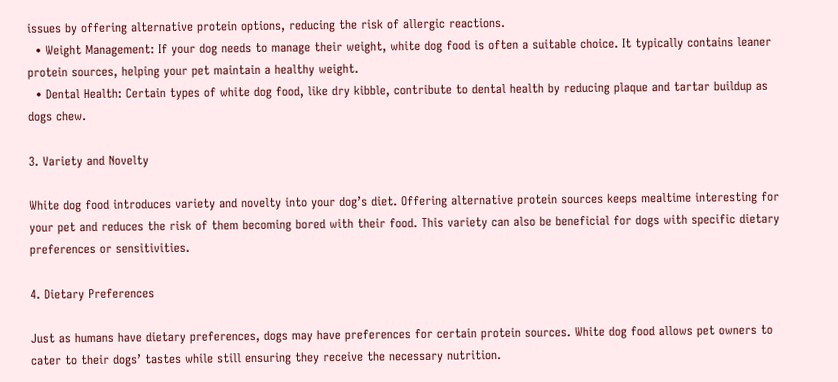issues by offering alternative protein options, reducing the risk of allergic reactions.
  • Weight Management: If your dog needs to manage their weight, white dog food is often a suitable choice. It typically contains leaner protein sources, helping your pet maintain a healthy weight.
  • Dental Health: Certain types of white dog food, like dry kibble, contribute to dental health by reducing plaque and tartar buildup as dogs chew.

3. Variety and Novelty

White dog food introduces variety and novelty into your dog’s diet. Offering alternative protein sources keeps mealtime interesting for your pet and reduces the risk of them becoming bored with their food. This variety can also be beneficial for dogs with specific dietary preferences or sensitivities.

4. Dietary Preferences

Just as humans have dietary preferences, dogs may have preferences for certain protein sources. White dog food allows pet owners to cater to their dogs’ tastes while still ensuring they receive the necessary nutrition.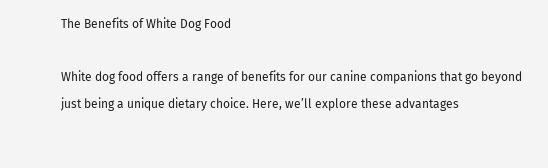The Benefits of White Dog Food

White dog food offers a range of benefits for our canine companions that go beyond just being a unique dietary choice. Here, we’ll explore these advantages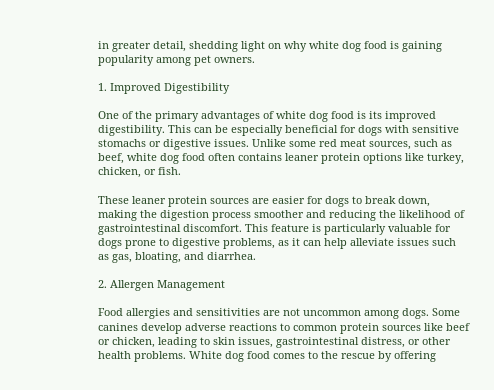in greater detail, shedding light on why white dog food is gaining popularity among pet owners.

1. Improved Digestibility

One of the primary advantages of white dog food is its improved digestibility. This can be especially beneficial for dogs with sensitive stomachs or digestive issues. Unlike some red meat sources, such as beef, white dog food often contains leaner protein options like turkey, chicken, or fish.

These leaner protein sources are easier for dogs to break down, making the digestion process smoother and reducing the likelihood of gastrointestinal discomfort. This feature is particularly valuable for dogs prone to digestive problems, as it can help alleviate issues such as gas, bloating, and diarrhea.

2. Allergen Management

Food allergies and sensitivities are not uncommon among dogs. Some canines develop adverse reactions to common protein sources like beef or chicken, leading to skin issues, gastrointestinal distress, or other health problems. White dog food comes to the rescue by offering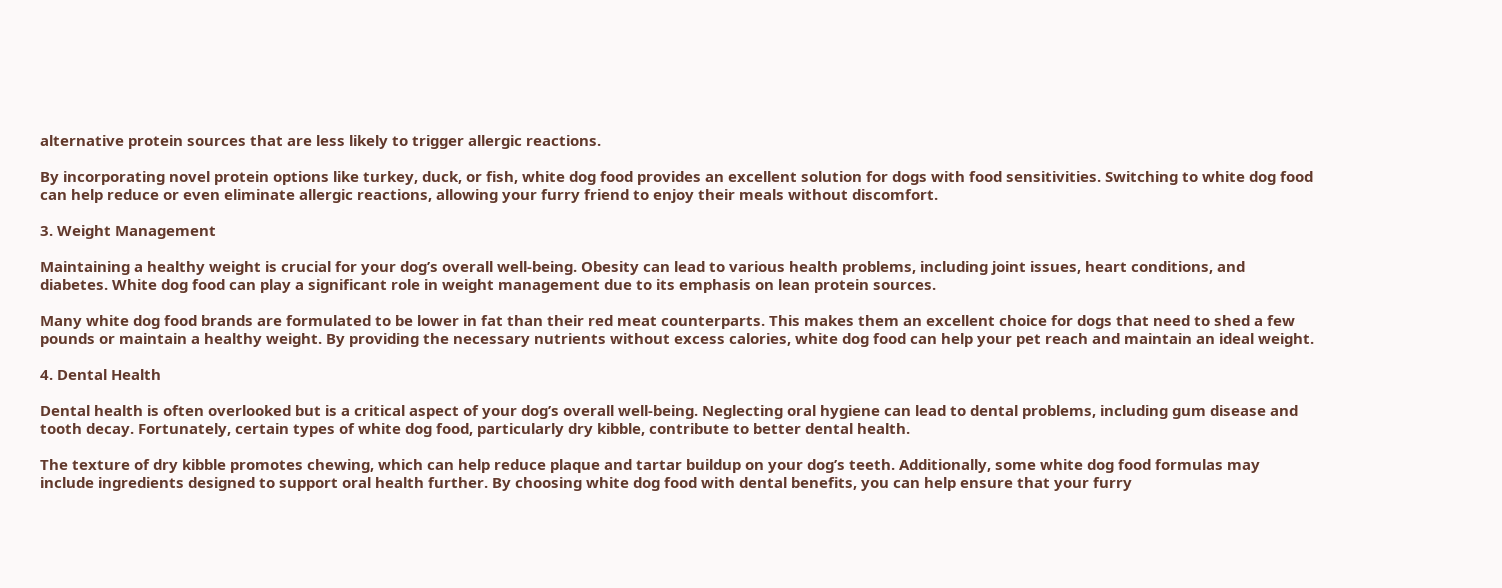alternative protein sources that are less likely to trigger allergic reactions.

By incorporating novel protein options like turkey, duck, or fish, white dog food provides an excellent solution for dogs with food sensitivities. Switching to white dog food can help reduce or even eliminate allergic reactions, allowing your furry friend to enjoy their meals without discomfort.

3. Weight Management

Maintaining a healthy weight is crucial for your dog’s overall well-being. Obesity can lead to various health problems, including joint issues, heart conditions, and diabetes. White dog food can play a significant role in weight management due to its emphasis on lean protein sources.

Many white dog food brands are formulated to be lower in fat than their red meat counterparts. This makes them an excellent choice for dogs that need to shed a few pounds or maintain a healthy weight. By providing the necessary nutrients without excess calories, white dog food can help your pet reach and maintain an ideal weight.

4. Dental Health

Dental health is often overlooked but is a critical aspect of your dog’s overall well-being. Neglecting oral hygiene can lead to dental problems, including gum disease and tooth decay. Fortunately, certain types of white dog food, particularly dry kibble, contribute to better dental health.

The texture of dry kibble promotes chewing, which can help reduce plaque and tartar buildup on your dog’s teeth. Additionally, some white dog food formulas may include ingredients designed to support oral health further. By choosing white dog food with dental benefits, you can help ensure that your furry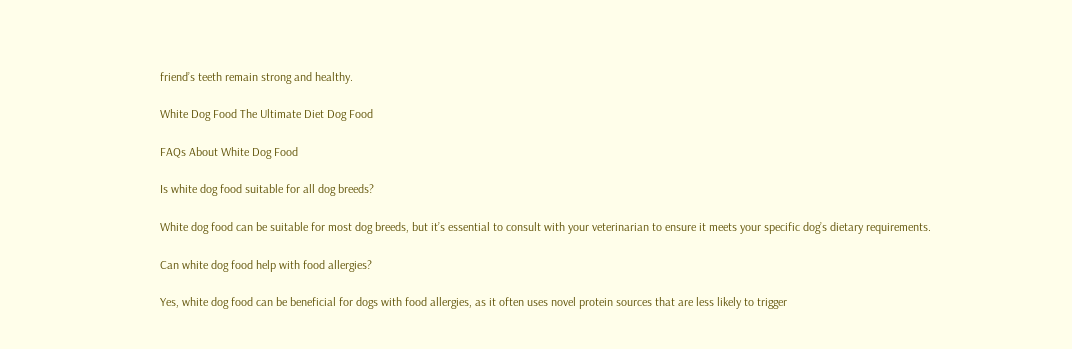friend’s teeth remain strong and healthy.

White Dog Food The Ultimate Diet Dog Food

FAQs About White Dog Food

Is white dog food suitable for all dog breeds?

White dog food can be suitable for most dog breeds, but it’s essential to consult with your veterinarian to ensure it meets your specific dog’s dietary requirements.

Can white dog food help with food allergies?

Yes, white dog food can be beneficial for dogs with food allergies, as it often uses novel protein sources that are less likely to trigger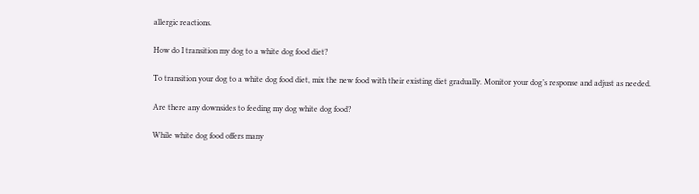allergic reactions.

How do I transition my dog to a white dog food diet?

To transition your dog to a white dog food diet, mix the new food with their existing diet gradually. Monitor your dog’s response and adjust as needed.

Are there any downsides to feeding my dog white dog food?

While white dog food offers many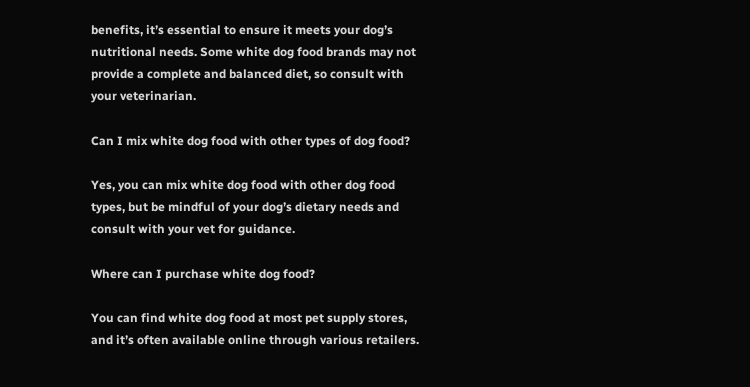benefits, it’s essential to ensure it meets your dog’s nutritional needs. Some white dog food brands may not provide a complete and balanced diet, so consult with your veterinarian.

Can I mix white dog food with other types of dog food?

Yes, you can mix white dog food with other dog food types, but be mindful of your dog’s dietary needs and consult with your vet for guidance.

Where can I purchase white dog food?

You can find white dog food at most pet supply stores, and it’s often available online through various retailers.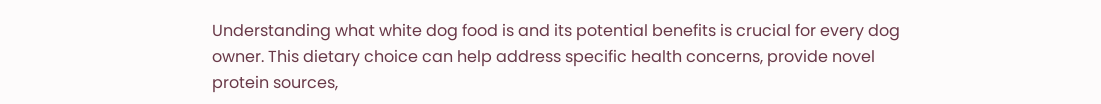Understanding what white dog food is and its potential benefits is crucial for every dog owner. This dietary choice can help address specific health concerns, provide novel protein sources,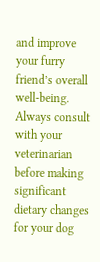and improve your furry friend’s overall well-being. Always consult with your veterinarian before making significant dietary changes for your dog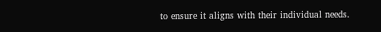to ensure it aligns with their individual needs.